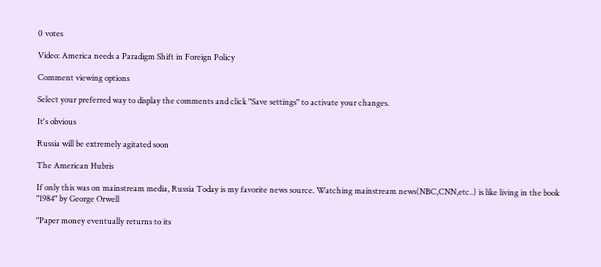0 votes

Video: America needs a Paradigm Shift in Foreign Policy

Comment viewing options

Select your preferred way to display the comments and click "Save settings" to activate your changes.

It's obvious

Russia will be extremely agitated soon

The American Hubris

If only this was on mainstream media, Russia Today is my favorite news source. Watching mainstream news(NBC,CNN,etc..) is like living in the book "1984" by George Orwell

"Paper money eventually returns to its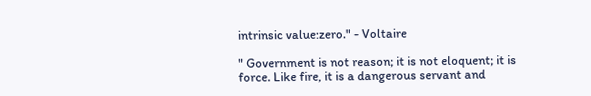intrinsic value:zero." - Voltaire

" Government is not reason; it is not eloquent; it is force. Like fire, it is a dangerous servant and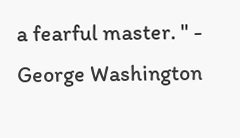a fearful master. " - George Washington